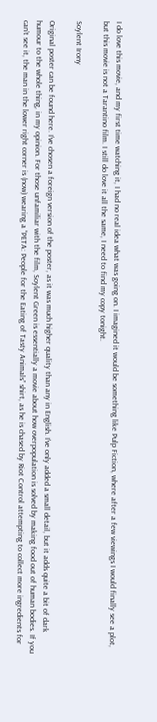I do love this movie, and my first time watching it, I had no real idea what was going on. I imagined it would be something like Pulp Fiction, where after a few viewings I would finally see a plot, but this movie is not a Tarantino film. I still do love it all the same, I need to find my copy tonight.

Soylent Irony

Original poster can be found here. I’ve chosen a foreign version of the poster, as it was much higher quality than any in English. I’ve only added a small detail, but it adds quite a bit of dark humour to the whole thing, in my opinion. For those unfamiliar with the film, Soylent Green is essentially a movie about how overpopulation is solved by making food out of human bodies. If you can’t see it, the man in the lower right corner is (now) wearing a “PETA: People for the Eating of Tasty Animals” shirt, as he is chased by Riot Control attempting to collect more ingredients for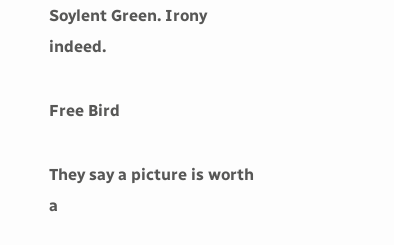Soylent Green. Irony indeed.

Free Bird

They say a picture is worth a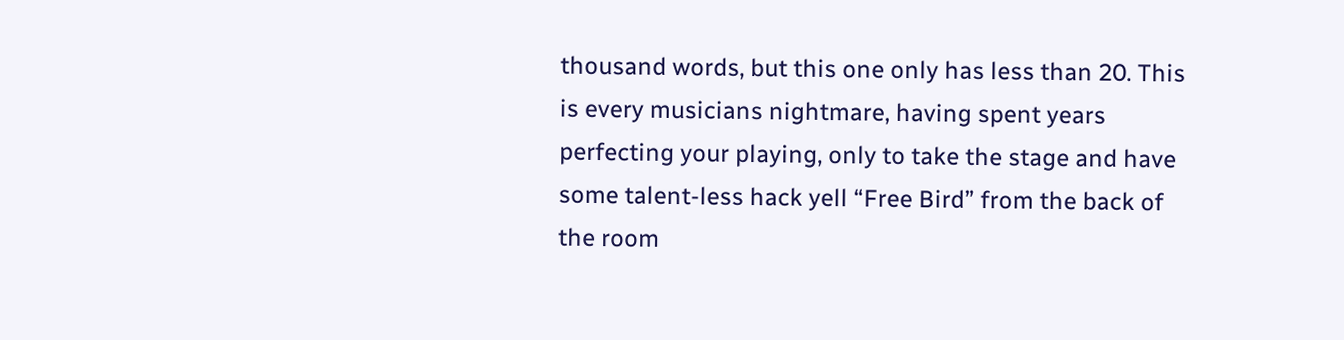thousand words, but this one only has less than 20. This is every musicians nightmare, having spent years perfecting your playing, only to take the stage and have some talent-less hack yell “Free Bird” from the back of the room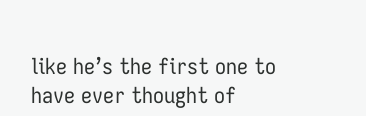like he’s the first one to have ever thought of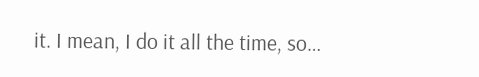it. I mean, I do it all the time, so…